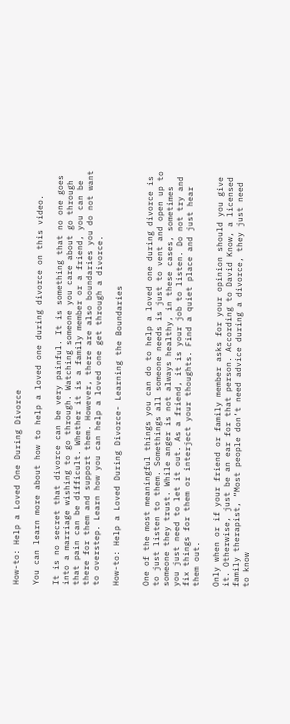How-to: Help a Loved One During Divorce

You can learn more about how to help a loved one during divorce on this video.

It is no secret that divorce can be very painful. It is something that no one goes into a marriage wishing to go through. Watching someone you care about go through that pain can be difficult. Whether it is a family member or a friend, you can be there for them and support them. However, there are also boundaries you do not want to overstep. Learn how you can help a loved one get through a divorce.

How-to: Help a Loved During Divorce- Learning the Boundaries


One of the most meaningful things you can do to help a loved one during divorce is to just listen to them. Somethings all someone needs is just to vent and open up to someone they trust. While anger is not always healthy, in these cases, sometimes you just need to let it out. As a friend, it is your job to listen. Do not try and fix things for them or interject your thoughts. Find a quiet place and just hear them out.

Only when or if your friend or family member asks for your opinion should you give it. Otherwise, just be an ear for that person. According to David Know, a licensed family therapist, “Most people don’t need advice during a divorce, they just need to know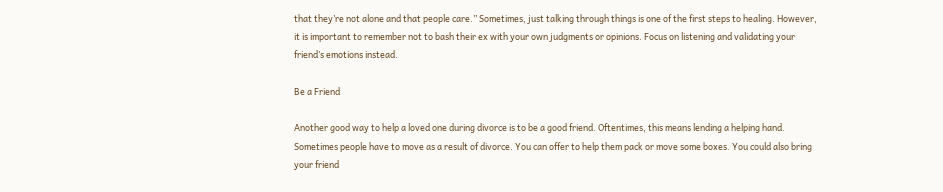that they’re not alone and that people care.” Sometimes, just talking through things is one of the first steps to healing. However, it is important to remember not to bash their ex with your own judgments or opinions. Focus on listening and validating your friend’s emotions instead.

Be a Friend

Another good way to help a loved one during divorce is to be a good friend. Oftentimes, this means lending a helping hand. Sometimes people have to move as a result of divorce. You can offer to help them pack or move some boxes. You could also bring your friend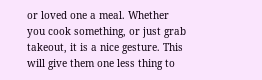or loved one a meal. Whether you cook something, or just grab takeout, it is a nice gesture. This will give them one less thing to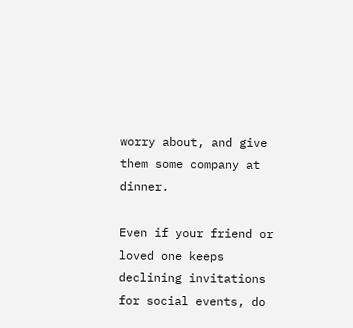worry about, and give them some company at dinner.

Even if your friend or loved one keeps declining invitations for social events, do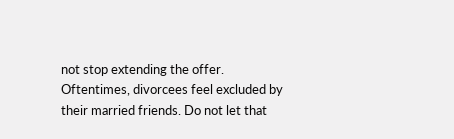not stop extending the offer. Oftentimes, divorcees feel excluded by their married friends. Do not let that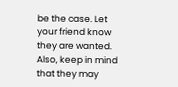be the case. Let your friend know they are wanted. Also, keep in mind that they may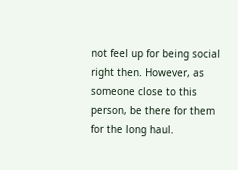not feel up for being social right then. However, as someone close to this person, be there for them for the long haul.